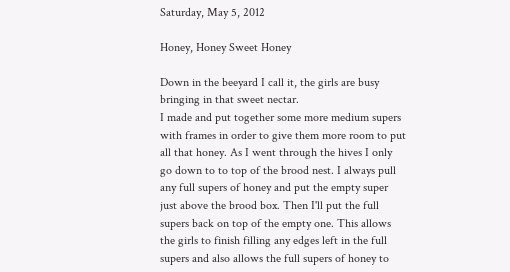Saturday, May 5, 2012

Honey, Honey Sweet Honey

Down in the beeyard I call it, the girls are busy bringing in that sweet nectar.
I made and put together some more medium supers with frames in order to give them more room to put all that honey. As I went through the hives I only go down to to top of the brood nest. I always pull any full supers of honey and put the empty super just above the brood box. Then I'll put the full supers back on top of the empty one. This allows the girls to finish filling any edges left in the full supers and also allows the full supers of honey to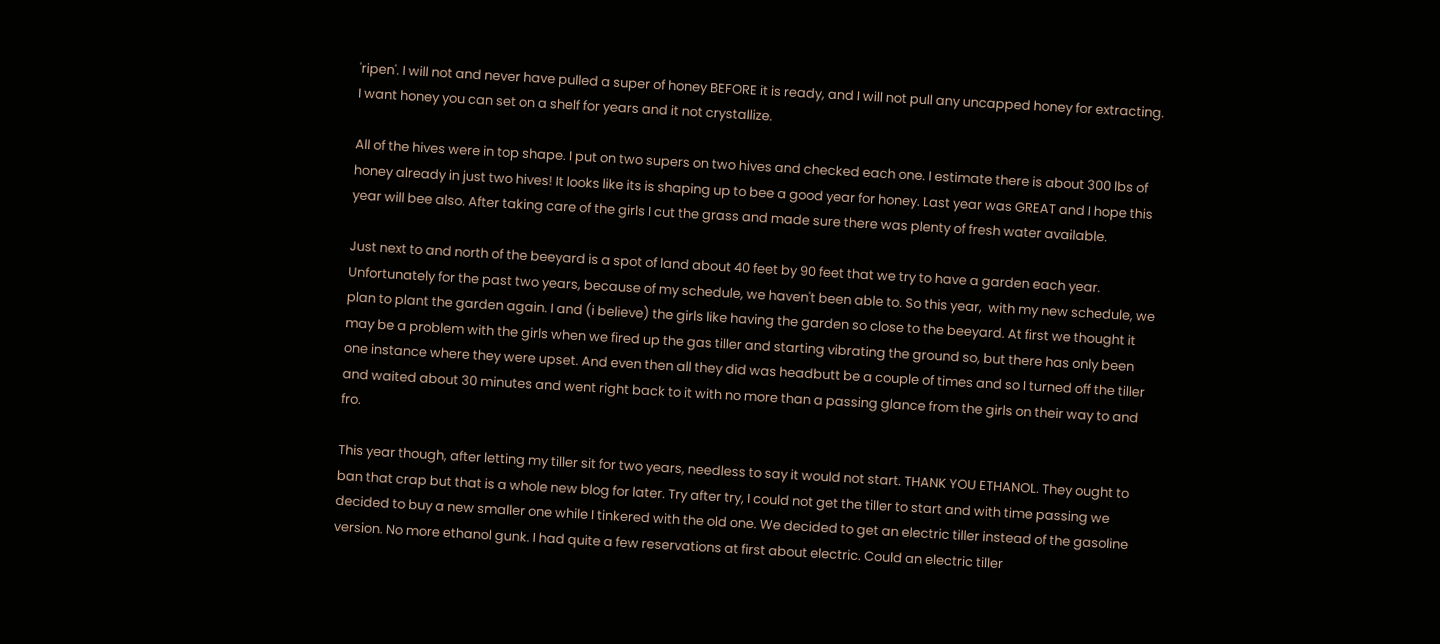'ripen'. I will not and never have pulled a super of honey BEFORE it is ready, and I will not pull any uncapped honey for extracting. I want honey you can set on a shelf for years and it not crystallize.

All of the hives were in top shape. I put on two supers on two hives and checked each one. I estimate there is about 300 lbs of honey already in just two hives! It looks like its is shaping up to bee a good year for honey. Last year was GREAT and I hope this year will bee also. After taking care of the girls I cut the grass and made sure there was plenty of fresh water available.

Just next to and north of the beeyard is a spot of land about 40 feet by 90 feet that we try to have a garden each year. Unfortunately for the past two years, because of my schedule, we haven't been able to. So this year,  with my new schedule, we plan to plant the garden again. I and (i believe) the girls like having the garden so close to the beeyard. At first we thought it may be a problem with the girls when we fired up the gas tiller and starting vibrating the ground so, but there has only been one instance where they were upset. And even then all they did was headbutt be a couple of times and so I turned off the tiller and waited about 30 minutes and went right back to it with no more than a passing glance from the girls on their way to and fro.

This year though, after letting my tiller sit for two years, needless to say it would not start. THANK YOU ETHANOL. They ought to ban that crap but that is a whole new blog for later. Try after try, I could not get the tiller to start and with time passing we decided to buy a new smaller one while I tinkered with the old one. We decided to get an electric tiller instead of the gasoline version. No more ethanol gunk. I had quite a few reservations at first about electric. Could an electric tiller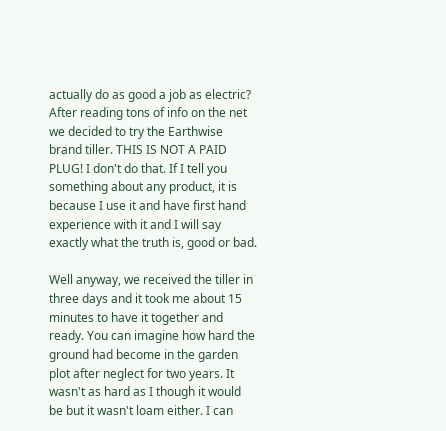actually do as good a job as electric? After reading tons of info on the net we decided to try the Earthwise brand tiller. THIS IS NOT A PAID PLUG! I don't do that. If I tell you something about any product, it is because I use it and have first hand experience with it and I will say exactly what the truth is, good or bad.

Well anyway, we received the tiller in three days and it took me about 15 minutes to have it together and ready. You can imagine how hard the ground had become in the garden plot after neglect for two years. It wasn't as hard as I though it would be but it wasn't loam either. I can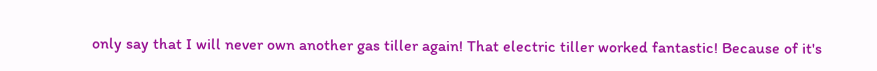only say that I will never own another gas tiller again! That electric tiller worked fantastic! Because of it's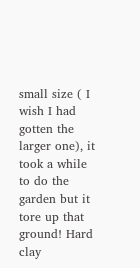small size ( I wish I had gotten the larger one), it took a while to do the garden but it tore up that ground! Hard clay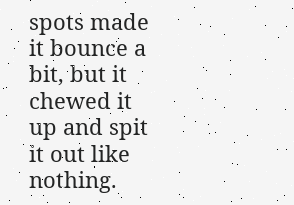spots made it bounce a bit, but it chewed it up and spit it out like nothing.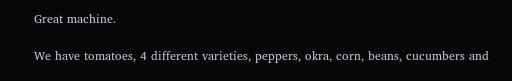Great machine.

We have tomatoes, 4 different varieties, peppers, okra, corn, beans, cucumbers and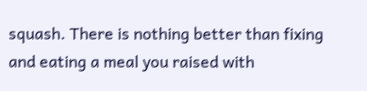squash. There is nothing better than fixing and eating a meal you raised with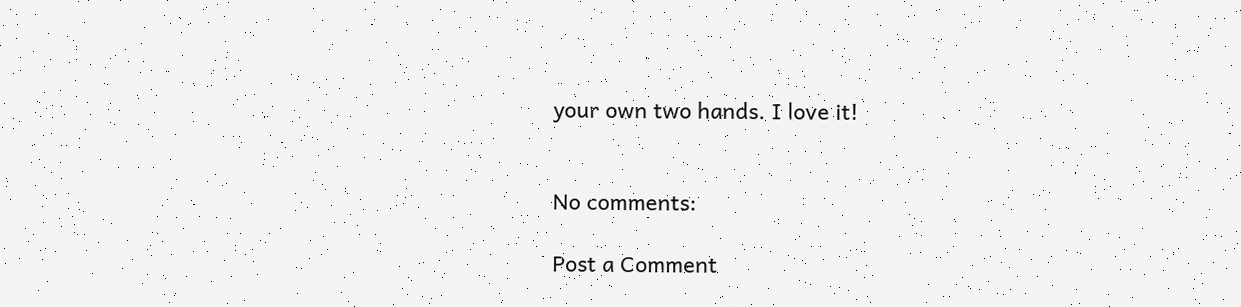your own two hands. I love it!


No comments:

Post a Comment